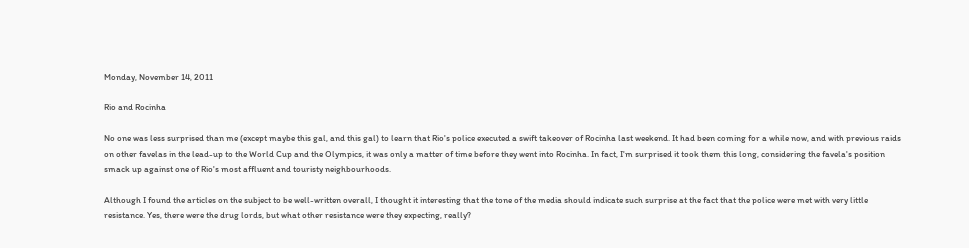Monday, November 14, 2011

Rio and Rocinha

No one was less surprised than me (except maybe this gal, and this gal) to learn that Rio's police executed a swift takeover of Rocinha last weekend. It had been coming for a while now, and with previous raids on other favelas in the lead-up to the World Cup and the Olympics, it was only a matter of time before they went into Rocinha. In fact, I'm surprised it took them this long, considering the favela's position smack up against one of Rio's most affluent and touristy neighbourhoods.

Although I found the articles on the subject to be well-written overall, I thought it interesting that the tone of the media should indicate such surprise at the fact that the police were met with very little resistance. Yes, there were the drug lords, but what other resistance were they expecting, really?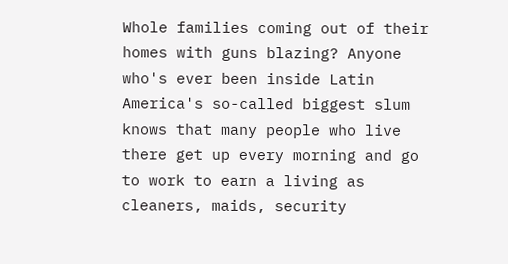Whole families coming out of their homes with guns blazing? Anyone who's ever been inside Latin America's so-called biggest slum knows that many people who live there get up every morning and go to work to earn a living as cleaners, maids, security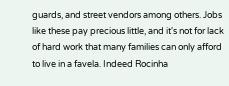guards, and street vendors among others. Jobs like these pay precious little, and it's not for lack of hard work that many families can only afford to live in a favela. Indeed Rocinha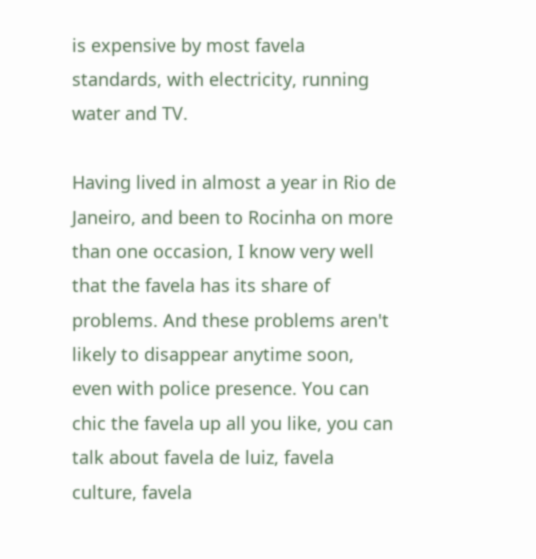is expensive by most favela standards, with electricity, running water and TV.

Having lived in almost a year in Rio de Janeiro, and been to Rocinha on more than one occasion, I know very well that the favela has its share of problems. And these problems aren't likely to disappear anytime soon, even with police presence. You can chic the favela up all you like, you can talk about favela de luiz, favela culture, favela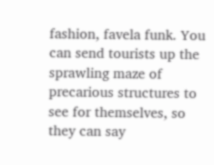fashion, favela funk. You can send tourists up the sprawling maze of precarious structures to see for themselves, so they can say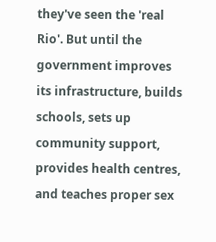they've seen the 'real Rio'. But until the government improves its infrastructure, builds schools, sets up community support, provides health centres, and teaches proper sex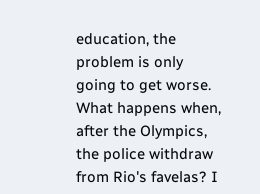education, the problem is only going to get worse. What happens when, after the Olympics, the police withdraw from Rio's favelas? I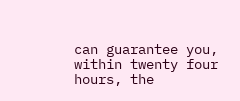can guarantee you, within twenty four hours, the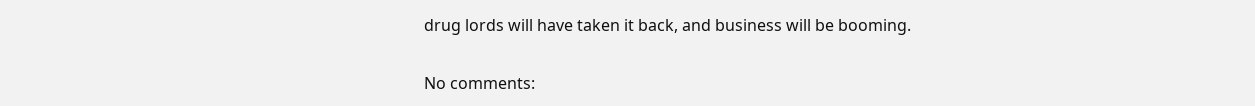drug lords will have taken it back, and business will be booming.

No comments: